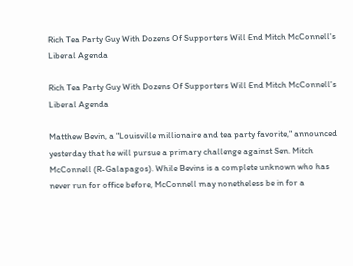Rich Tea Party Guy With Dozens Of Supporters Will End Mitch McConnell's Liberal Agenda

Rich Tea Party Guy With Dozens Of Supporters Will End Mitch McConnell's Liberal Agenda

Matthew Bevin, a "Louisville millionaire and tea party favorite," announced yesterday that he will pursue a primary challenge against Sen. Mitch McConnell (R-Galapagos). While Bevins is a complete unknown who has never run for office before, McConnell may nonetheless be in for a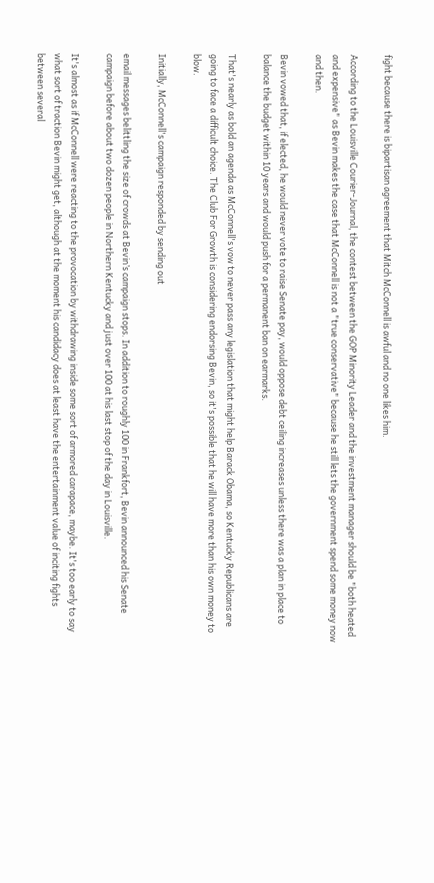fight because there is bipartisan agreement that Mitch McConnell is awful and no one likes him.

According to the Louisville Courier-Journal, the contest between the GOP Minority Leader and the investment manager should be "both heated and expensive" as Bevin makes the case that McConnell is not a "true conservative" because he still lets the government spend some money now and then.

Bevin vowed that, if elected, he would never vote to raise Senate pay, would oppose debt ceiling increases unless there was a plan in place to balance the budget within 10 years and would push for a permanent ban on earmarks.

That's nearly as bold an agenda as McConnell's vow to never pass any legislation that might help Barack Obama, so Kentucky Republicans are going to face a difficult choice. The Club For Growth is considering endorsing Bevin, so it's possible that he will have more than his own money to blow.

Initially, McConnell's campaign responded by sending out

email messages belittling the size of crowds at Bevin’s campaign stops. In addition to roughly 100 in Frankfort, Bevin announced his Senate campaign before about two dozen people in Northern Kentucky and just over 100 at his last stop of the day in Louisville.

It's almost as if McConnell were reacting to the provocation by withdrawing inside some sort of armored carapace, maybe. It's too early to say what sort of traction Bevin might get, although at the moment his candidacy does at least have the entertainment value of inciting fights between several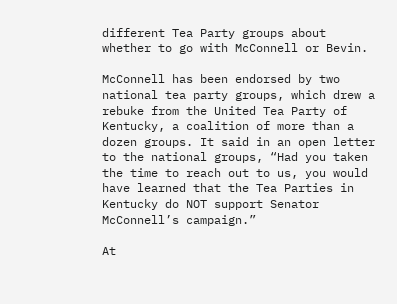different Tea Party groups about whether to go with McConnell or Bevin.

McConnell has been endorsed by two national tea party groups, which drew a rebuke from the United Tea Party of Kentucky, a coalition of more than a dozen groups. It said in an open letter to the national groups, “Had you taken the time to reach out to us, you would have learned that the Tea Parties in Kentucky do NOT support Senator McConnell’s campaign.”

At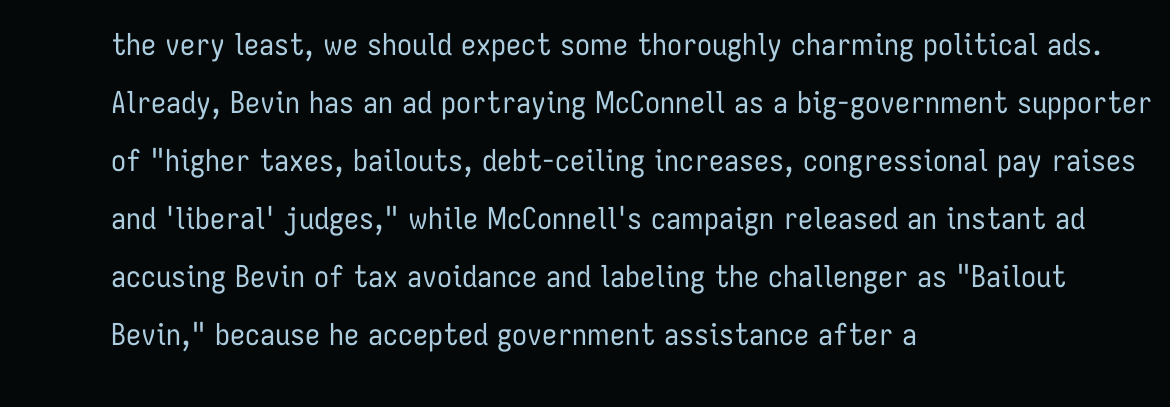the very least, we should expect some thoroughly charming political ads. Already, Bevin has an ad portraying McConnell as a big-government supporter of "higher taxes, bailouts, debt-ceiling increases, congressional pay raises and 'liberal' judges," while McConnell's campaign released an instant ad accusing Bevin of tax avoidance and labeling the challenger as "Bailout Bevin," because he accepted government assistance after a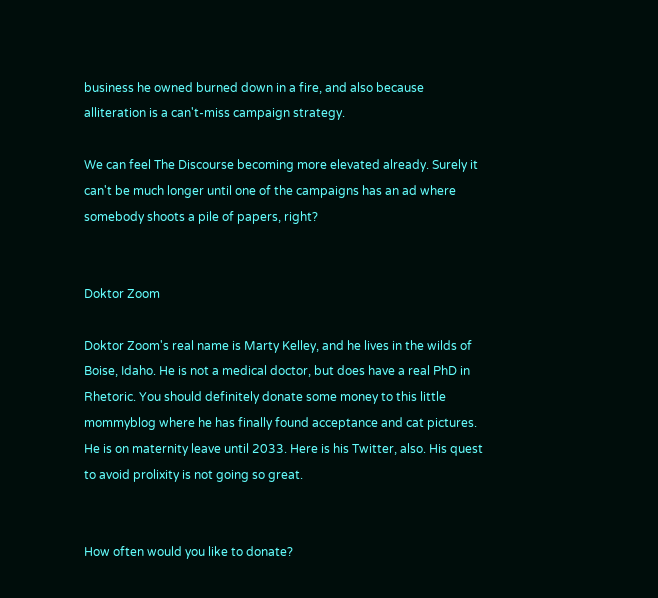business he owned burned down in a fire, and also because alliteration is a can't-miss campaign strategy.

We can feel The Discourse becoming more elevated already. Surely it can't be much longer until one of the campaigns has an ad where somebody shoots a pile of papers, right?


Doktor Zoom

Doktor Zoom's real name is Marty Kelley, and he lives in the wilds of Boise, Idaho. He is not a medical doctor, but does have a real PhD in Rhetoric. You should definitely donate some money to this little mommyblog where he has finally found acceptance and cat pictures. He is on maternity leave until 2033. Here is his Twitter, also. His quest to avoid prolixity is not going so great.


How often would you like to donate?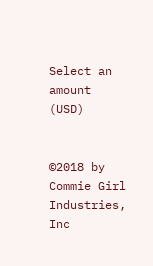Select an amount (USD)


©2018 by Commie Girl Industries, Inc